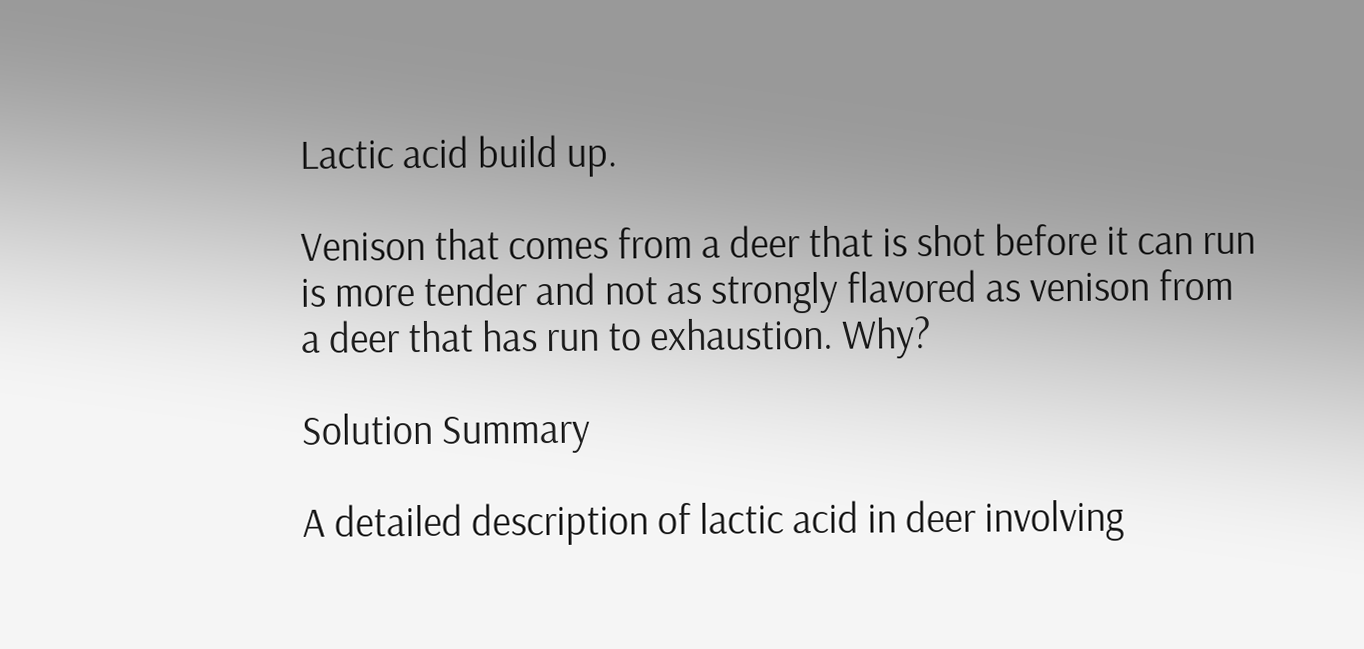Lactic acid build up.

Venison that comes from a deer that is shot before it can run is more tender and not as strongly flavored as venison from a deer that has run to exhaustion. Why?

Solution Summary

A detailed description of lactic acid in deer involving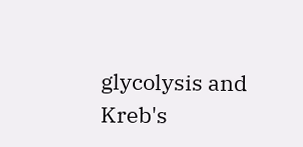glycolysis and Kreb's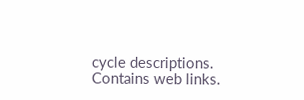cycle descriptions. Contains web links.